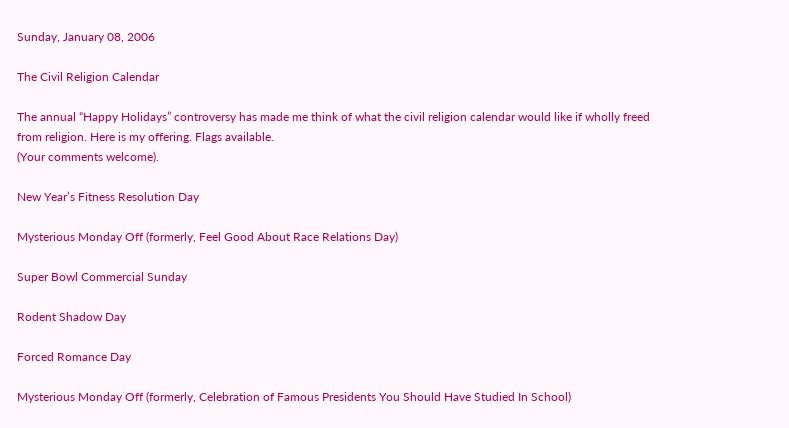Sunday, January 08, 2006

The Civil Religion Calendar

The annual “Happy Holidays” controversy has made me think of what the civil religion calendar would like if wholly freed from religion. Here is my offering. Flags available.
(Your comments welcome).

New Year’s Fitness Resolution Day

Mysterious Monday Off (formerly, Feel Good About Race Relations Day)

Super Bowl Commercial Sunday

Rodent Shadow Day

Forced Romance Day

Mysterious Monday Off (formerly, Celebration of Famous Presidents You Should Have Studied In School)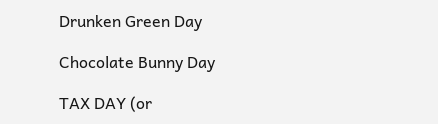Drunken Green Day

Chocolate Bunny Day

TAX DAY (or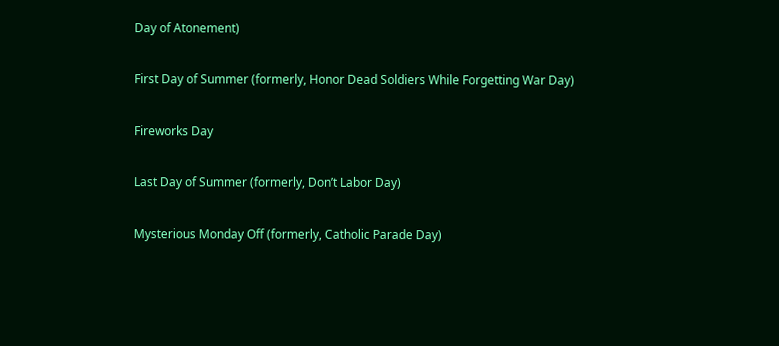Day of Atonement)

First Day of Summer (formerly, Honor Dead Soldiers While Forgetting War Day)

Fireworks Day

Last Day of Summer (formerly, Don’t Labor Day)

Mysterious Monday Off (formerly, Catholic Parade Day)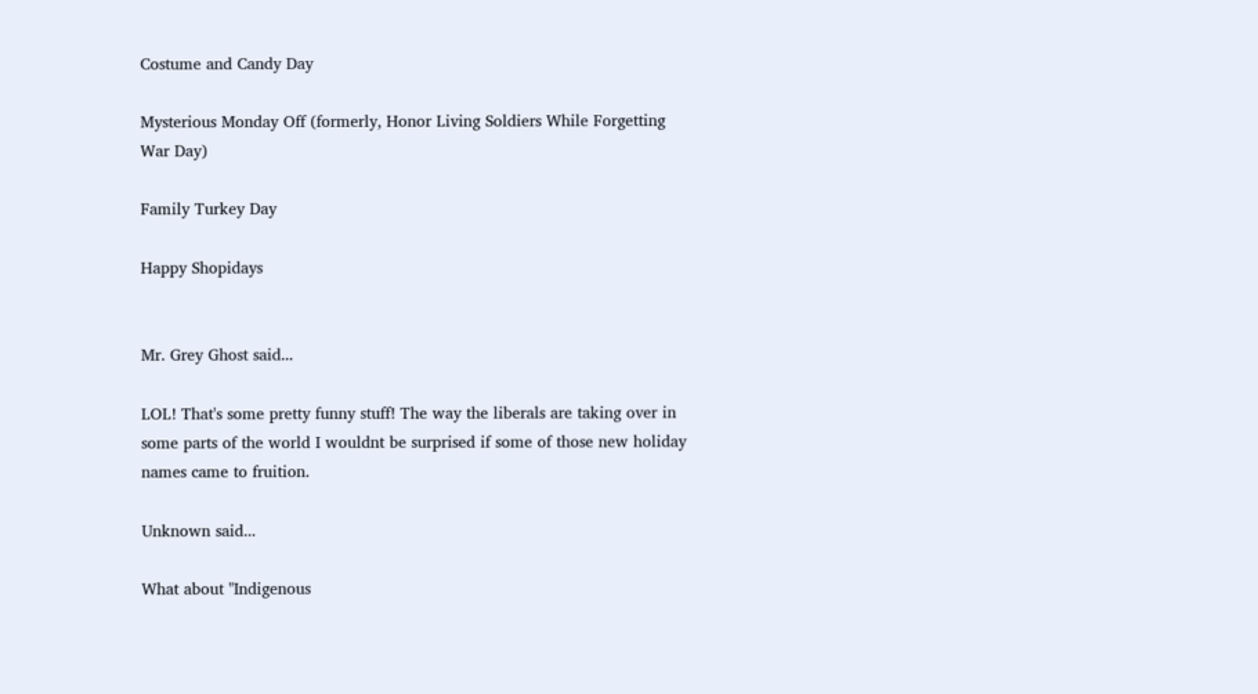Costume and Candy Day

Mysterious Monday Off (formerly, Honor Living Soldiers While Forgetting War Day)

Family Turkey Day

Happy Shopidays


Mr. Grey Ghost said...

LOL! That's some pretty funny stuff! The way the liberals are taking over in some parts of the world I wouldnt be surprised if some of those new holiday names came to fruition.

Unknown said...

What about "Indigenous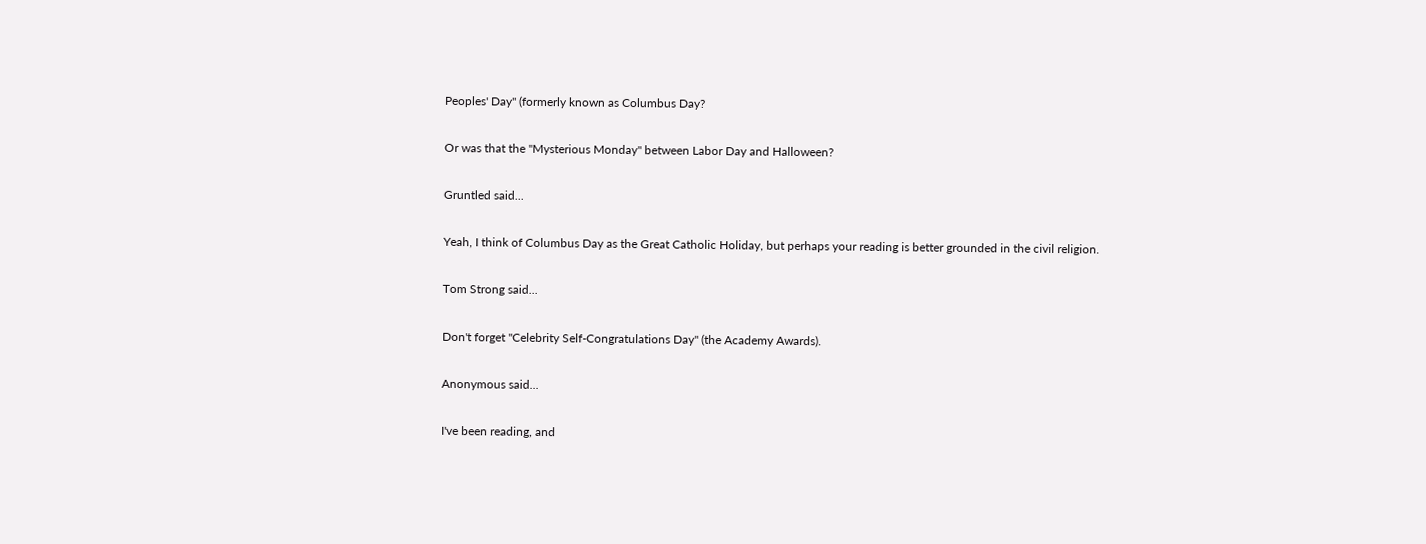Peoples' Day" (formerly known as Columbus Day?

Or was that the "Mysterious Monday" between Labor Day and Halloween?

Gruntled said...

Yeah, I think of Columbus Day as the Great Catholic Holiday, but perhaps your reading is better grounded in the civil religion.

Tom Strong said...

Don't forget "Celebrity Self-Congratulations Day" (the Academy Awards).

Anonymous said...

I've been reading, and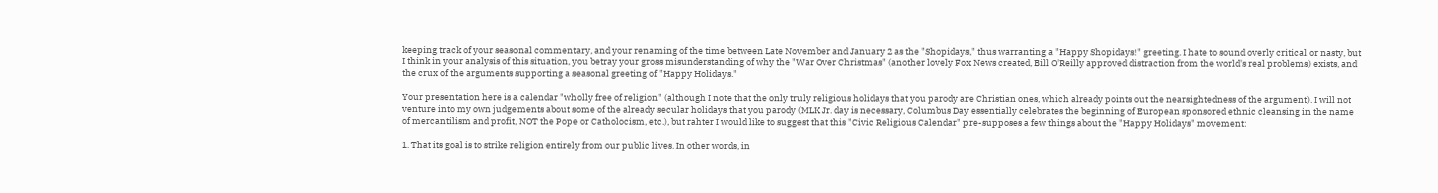keeping track of your seasonal commentary, and your renaming of the time between Late November and January 2 as the "Shopidays," thus warranting a "Happy Shopidays!" greeting. I hate to sound overly critical or nasty, but I think in your analysis of this situation, you betray your gross misunderstanding of why the "War Over Christmas" (another lovely Fox News created, Bill O'Reilly approved distraction from the world's real problems) exists, and the crux of the arguments supporting a seasonal greeting of "Happy Holidays."

Your presentation here is a calendar "wholly free of religion" (although I note that the only truly religious holidays that you parody are Christian ones, which already points out the nearsightedness of the argument). I will not venture into my own judgements about some of the already secular holidays that you parody (MLK Jr. day is necessary, Columbus Day essentially celebrates the beginning of European sponsored ethnic cleansing in the name of mercantilism and profit, NOT the Pope or Catholocism, etc.), but rahter I would like to suggest that this "Civic Religious Calendar" pre-supposes a few things about the "Happy Holidays" movement:

1. That its goal is to strike religion entirely from our public lives. In other words, in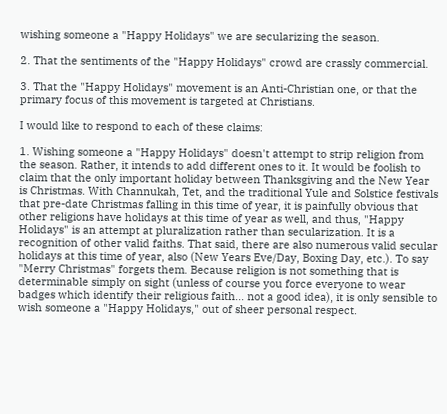wishing someone a "Happy Holidays" we are secularizing the season.

2. That the sentiments of the "Happy Holidays" crowd are crassly commercial.

3. That the "Happy Holidays" movement is an Anti-Christian one, or that the primary focus of this movement is targeted at Christians.

I would like to respond to each of these claims:

1. Wishing someone a "Happy Holidays" doesn't attempt to strip religion from the season. Rather, it intends to add different ones to it. It would be foolish to claim that the only important holiday between Thanksgiving and the New Year is Christmas. With Channukah, Tet, and the traditional Yule and Solstice festivals that pre-date Christmas falling in this time of year, it is painfully obvious that other religions have holidays at this time of year as well, and thus, "Happy Holidays" is an attempt at pluralization rather than secularization. It is a recognition of other valid faiths. That said, there are also numerous valid secular holidays at this time of year, also (New Years Eve/Day, Boxing Day, etc.). To say "Merry Christmas" forgets them. Because religion is not something that is determinable simply on sight (unless of course you force everyone to wear badges which identify their religious faith... not a good idea), it is only sensible to wish someone a "Happy Holidays," out of sheer personal respect.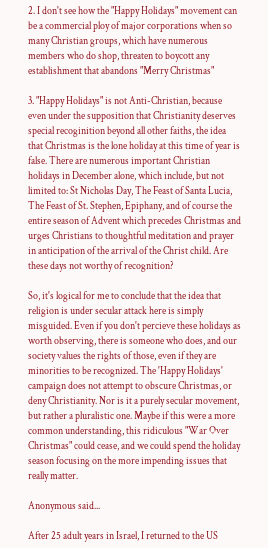2. I don't see how the "Happy Holidays" movement can be a commercial ploy of major corporations when so many Christian groups, which have numerous members who do shop, threaten to boycott any establishment that abandons "Merry Christmas"

3. "Happy Holidays" is not Anti-Christian, because even under the supposition that Christianity deserves special recoginition beyond all other faiths, the idea that Christmas is the lone holiday at this time of year is false. There are numerous important Christian holidays in December alone, which include, but not limited to: St Nicholas Day, The Feast of Santa Lucia, The Feast of St. Stephen, Epiphany, and of course the entire season of Advent which precedes Christmas and urges Christians to thoughtful meditation and prayer in anticipation of the arrival of the Christ child. Are these days not worthy of recognition?

So, it's logical for me to conclude that the idea that religion is under secular attack here is simply misguided. Even if you don't percieve these holidays as worth observing, there is someone who does, and our society values the rights of those, even if they are minorities to be recognized. The 'Happy Holidays' campaign does not attempt to obscure Christmas, or deny Christianity. Nor is it a purely secular movement, but rather a pluralistic one. Maybe if this were a more common understanding, this ridiculous "War Over Christmas" could cease, and we could spend the holiday season focusing on the more impending issues that really matter.

Anonymous said...

After 25 adult years in Israel, I returned to the US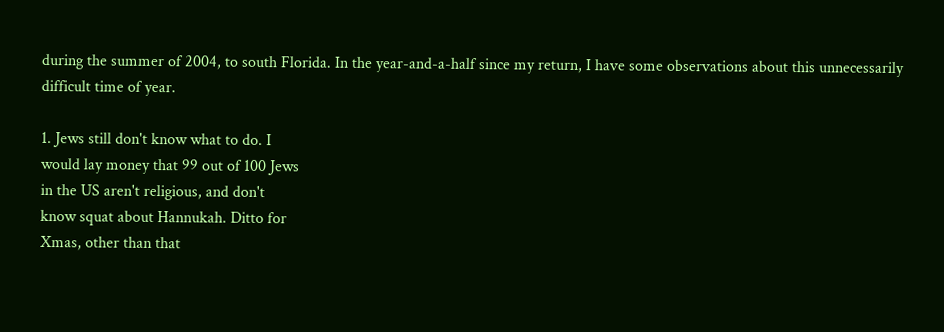during the summer of 2004, to south Florida. In the year-and-a-half since my return, I have some observations about this unnecessarily difficult time of year.

1. Jews still don't know what to do. I
would lay money that 99 out of 100 Jews
in the US aren't religious, and don't
know squat about Hannukah. Ditto for
Xmas, other than that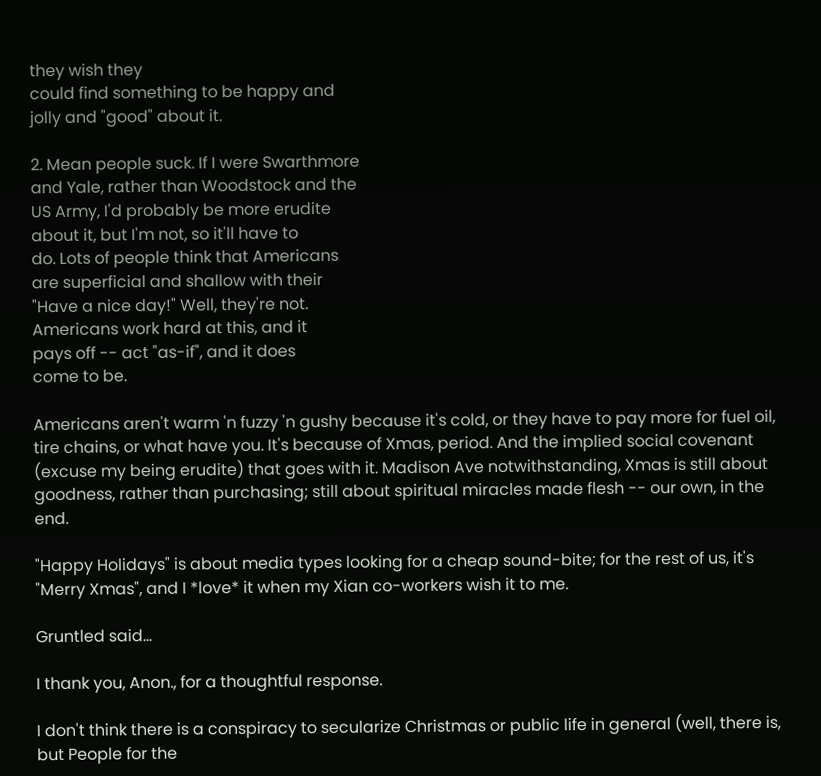they wish they
could find something to be happy and
jolly and "good" about it.

2. Mean people suck. If I were Swarthmore
and Yale, rather than Woodstock and the
US Army, I'd probably be more erudite
about it, but I'm not, so it'll have to
do. Lots of people think that Americans
are superficial and shallow with their
"Have a nice day!" Well, they're not.
Americans work hard at this, and it
pays off -- act "as-if", and it does
come to be.

Americans aren't warm 'n fuzzy 'n gushy because it's cold, or they have to pay more for fuel oil, tire chains, or what have you. It's because of Xmas, period. And the implied social covenant (excuse my being erudite) that goes with it. Madison Ave notwithstanding, Xmas is still about goodness, rather than purchasing; still about spiritual miracles made flesh -- our own, in the end.

"Happy Holidays" is about media types looking for a cheap sound-bite; for the rest of us, it's "Merry Xmas", and I *love* it when my Xian co-workers wish it to me.

Gruntled said...

I thank you, Anon., for a thoughtful response.

I don't think there is a conspiracy to secularize Christmas or public life in general (well, there is, but People for the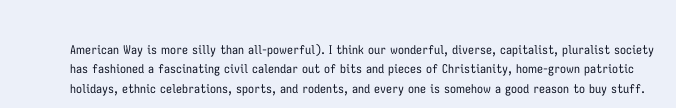American Way is more silly than all-powerful). I think our wonderful, diverse, capitalist, pluralist society has fashioned a fascinating civil calendar out of bits and pieces of Christianity, home-grown patriotic holidays, ethnic celebrations, sports, and rodents, and every one is somehow a good reason to buy stuff.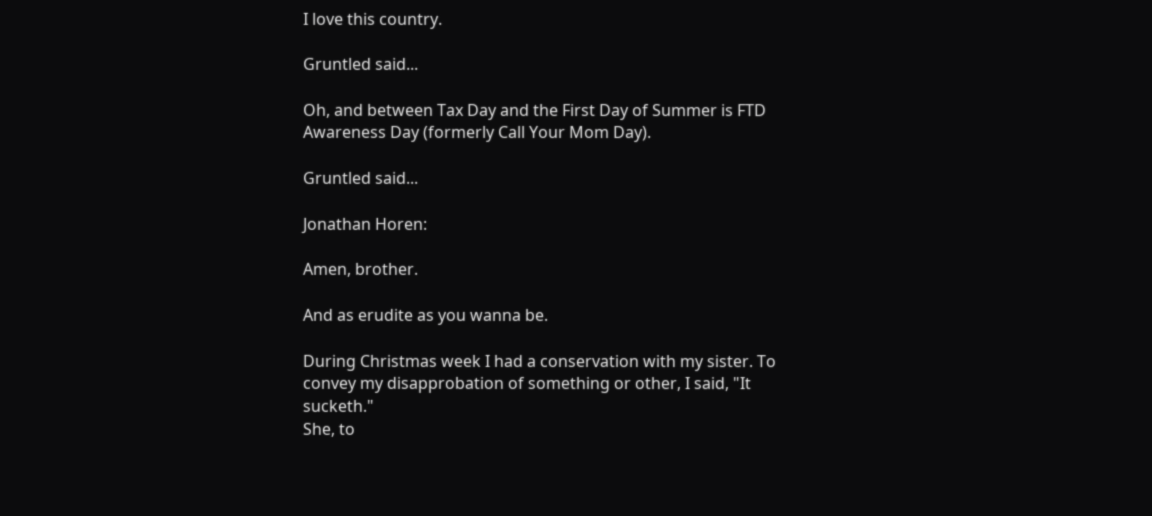I love this country.

Gruntled said...

Oh, and between Tax Day and the First Day of Summer is FTD Awareness Day (formerly Call Your Mom Day).

Gruntled said...

Jonathan Horen:

Amen, brother.

And as erudite as you wanna be.

During Christmas week I had a conservation with my sister. To convey my disapprobation of something or other, I said, "It sucketh."
She, to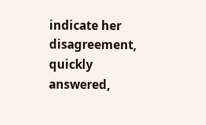indicate her disagreement, quickly answered,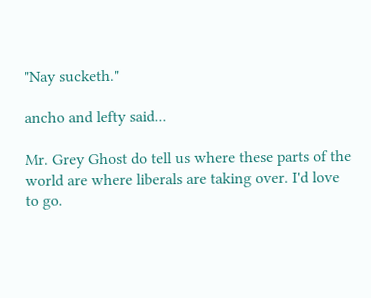"Nay sucketh."

ancho and lefty said...

Mr. Grey Ghost do tell us where these parts of the world are where liberals are taking over. I'd love to go.